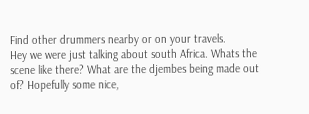Find other drummers nearby or on your travels.
Hey we were just talking about south Africa. Whats the scene like there? What are the djembes being made out of? Hopefully some nice,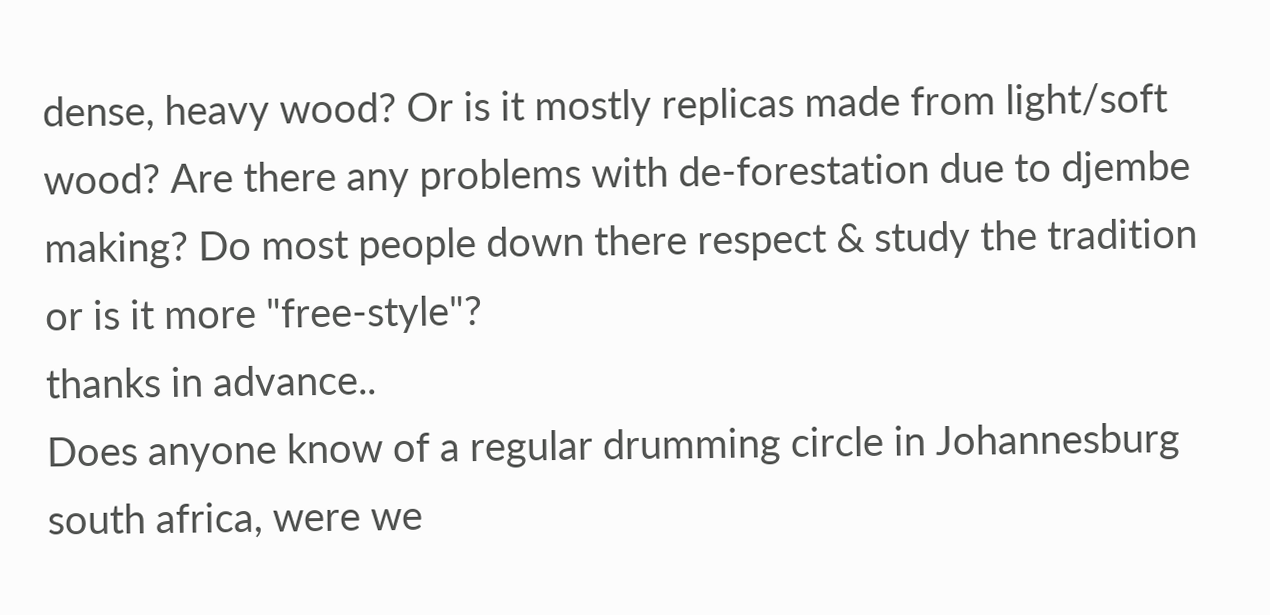dense, heavy wood? Or is it mostly replicas made from light/soft wood? Are there any problems with de-forestation due to djembe making? Do most people down there respect & study the tradition or is it more "free-style"?
thanks in advance..
Does anyone know of a regular drumming circle in Johannesburg south africa, were we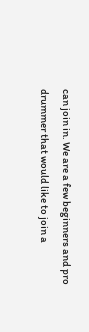can join in. We are a few beginners and pro drummer that would like to join a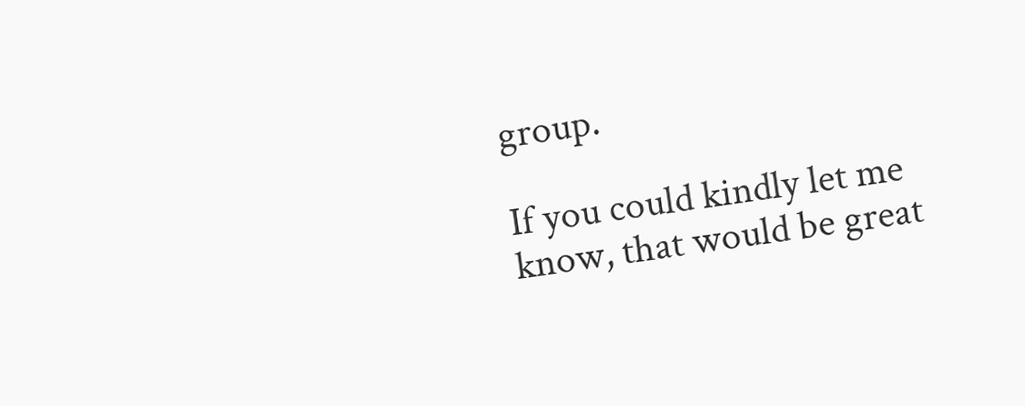group.

If you could kindly let me know, that would be great